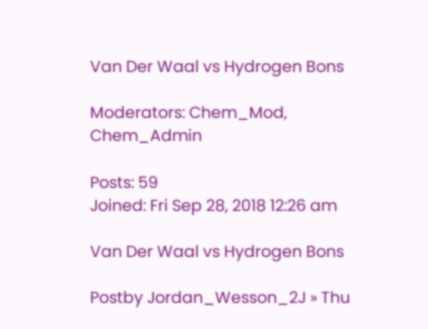Van Der Waal vs Hydrogen Bons

Moderators: Chem_Mod, Chem_Admin

Posts: 59
Joined: Fri Sep 28, 2018 12:26 am

Van Der Waal vs Hydrogen Bons

Postby Jordan_Wesson_2J » Thu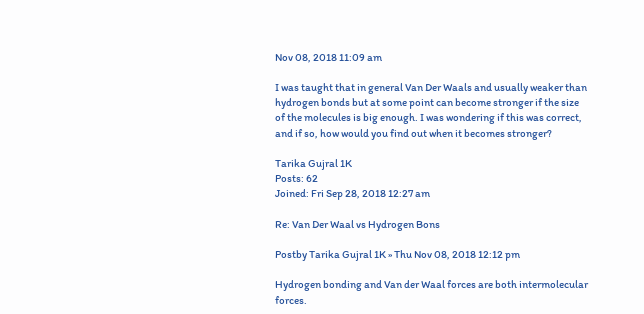Nov 08, 2018 11:09 am

I was taught that in general Van Der Waals and usually weaker than hydrogen bonds but at some point can become stronger if the size of the molecules is big enough. I was wondering if this was correct, and if so, how would you find out when it becomes stronger?

Tarika Gujral 1K
Posts: 62
Joined: Fri Sep 28, 2018 12:27 am

Re: Van Der Waal vs Hydrogen Bons

Postby Tarika Gujral 1K » Thu Nov 08, 2018 12:12 pm

Hydrogen bonding and Van der Waal forces are both intermolecular forces.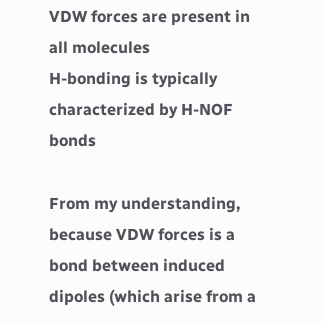VDW forces are present in all molecules
H-bonding is typically characterized by H-NOF bonds

From my understanding, because VDW forces is a bond between induced dipoles (which arise from a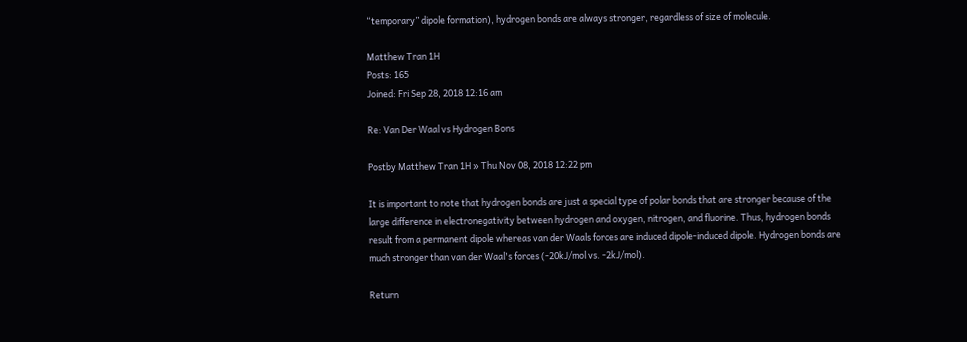“temporary” dipole formation), hydrogen bonds are always stronger, regardless of size of molecule.

Matthew Tran 1H
Posts: 165
Joined: Fri Sep 28, 2018 12:16 am

Re: Van Der Waal vs Hydrogen Bons

Postby Matthew Tran 1H » Thu Nov 08, 2018 12:22 pm

It is important to note that hydrogen bonds are just a special type of polar bonds that are stronger because of the large difference in electronegativity between hydrogen and oxygen, nitrogen, and fluorine. Thus, hydrogen bonds result from a permanent dipole whereas van der Waals forces are induced dipole-induced dipole. Hydrogen bonds are much stronger than van der Waal's forces (-20kJ/mol vs. -2kJ/mol).

Return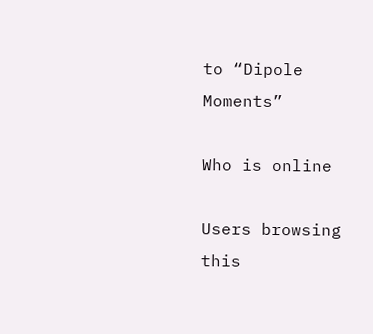to “Dipole Moments”

Who is online

Users browsing this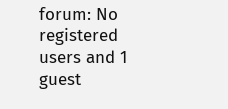forum: No registered users and 1 guest